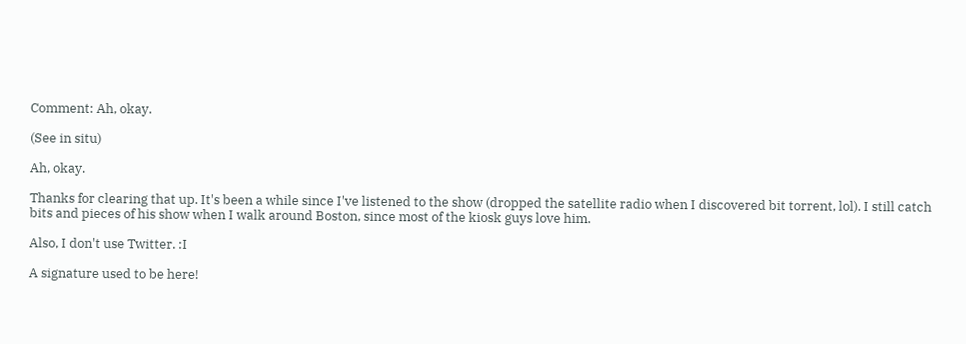Comment: Ah, okay.

(See in situ)

Ah, okay.

Thanks for clearing that up. It's been a while since I've listened to the show (dropped the satellite radio when I discovered bit torrent, lol). I still catch bits and pieces of his show when I walk around Boston, since most of the kiosk guys love him.

Also, I don't use Twitter. :I

A signature used to be here!